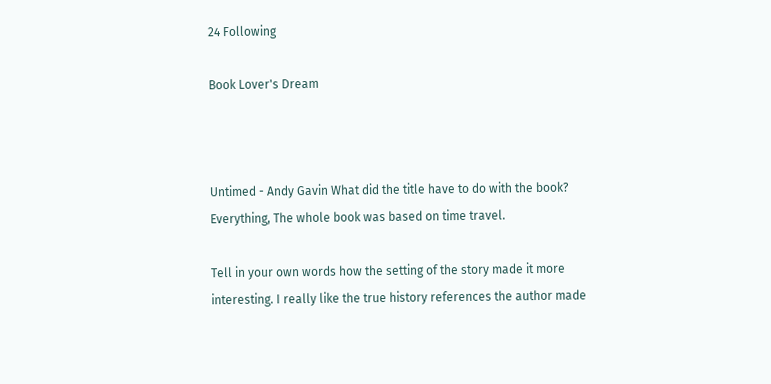24 Following

Book Lover's Dream



Untimed - Andy Gavin What did the title have to do with the book? Everything, The whole book was based on time travel.

Tell in your own words how the setting of the story made it more interesting. I really like the true history references the author made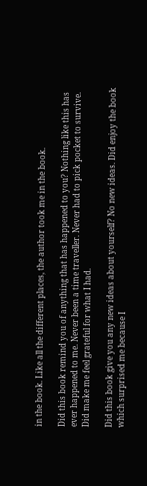in the book. Like all the different places, the author took me in the book.

Did this book remind you of anything that has happened to you? Nothing like this has ever happened to me. Never been a time traveller. Never had to pick pocket to survive. Did make me feel grateful for what I had.

Did this book give you any new ideas about yourself? No new ideas. Did enjoy the book which surprised me because I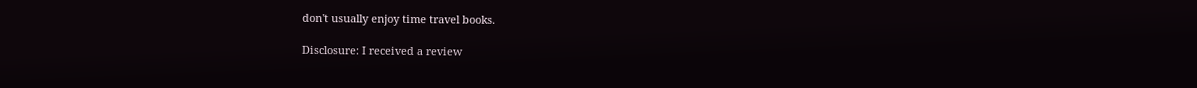don't usually enjoy time travel books.

Disclosure: I received a review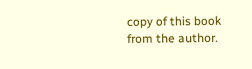copy of this book from the author.